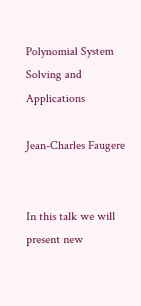Polynomial System Solving and Applications

Jean-Charles Faugere


In this talk we will present new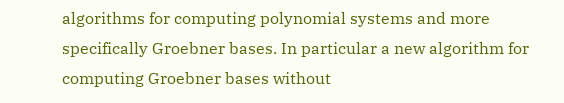algorithms for computing polynomial systems and more specifically Groebner bases. In particular a new algorithm for computing Groebner bases without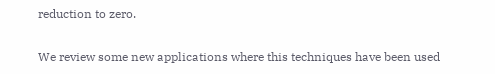reduction to zero.

We review some new applications where this techniques have been used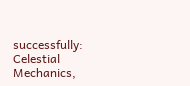successfully: Celestial Mechanics,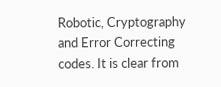Robotic, Cryptography and Error Correcting codes. It is clear from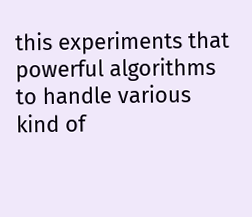this experiments that powerful algorithms to handle various kind of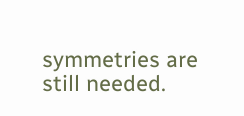symmetries are still needed.